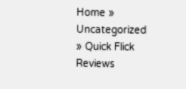Home » Uncategorized » Quick Flick Reviews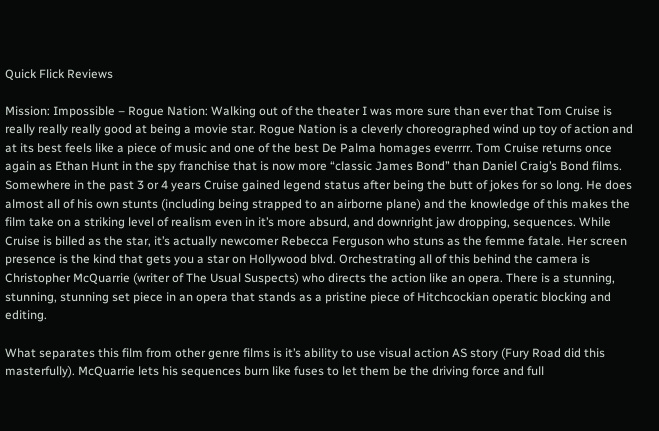Quick Flick Reviews

Mission: Impossible – Rogue Nation: Walking out of the theater I was more sure than ever that Tom Cruise is really really really good at being a movie star. Rogue Nation is a cleverly choreographed wind up toy of action and at its best feels like a piece of music and one of the best De Palma homages everrrr. Tom Cruise returns once again as Ethan Hunt in the spy franchise that is now more “classic James Bond” than Daniel Craig’s Bond films. Somewhere in the past 3 or 4 years Cruise gained legend status after being the butt of jokes for so long. He does almost all of his own stunts (including being strapped to an airborne plane) and the knowledge of this makes the film take on a striking level of realism even in it’s more absurd, and downright jaw dropping, sequences. While Cruise is billed as the star, it’s actually newcomer Rebecca Ferguson who stuns as the femme fatale. Her screen presence is the kind that gets you a star on Hollywood blvd. Orchestrating all of this behind the camera is Christopher McQuarrie (writer of The Usual Suspects) who directs the action like an opera. There is a stunning, stunning, stunning set piece in an opera that stands as a pristine piece of Hitchcockian operatic blocking and editing.

What separates this film from other genre films is it’s ability to use visual action AS story (Fury Road did this masterfully). McQuarrie lets his sequences burn like fuses to let them be the driving force and full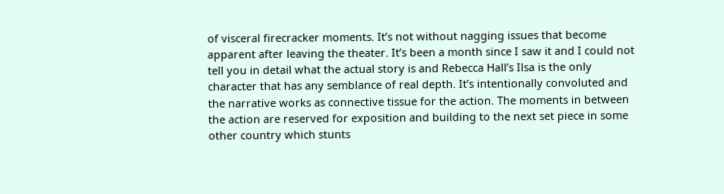of visceral firecracker moments. It’s not without nagging issues that become apparent after leaving the theater. It’s been a month since I saw it and I could not tell you in detail what the actual story is and Rebecca Hall’s Ilsa is the only character that has any semblance of real depth. It’s intentionally convoluted and the narrative works as connective tissue for the action. The moments in between the action are reserved for exposition and building to the next set piece in some other country which stunts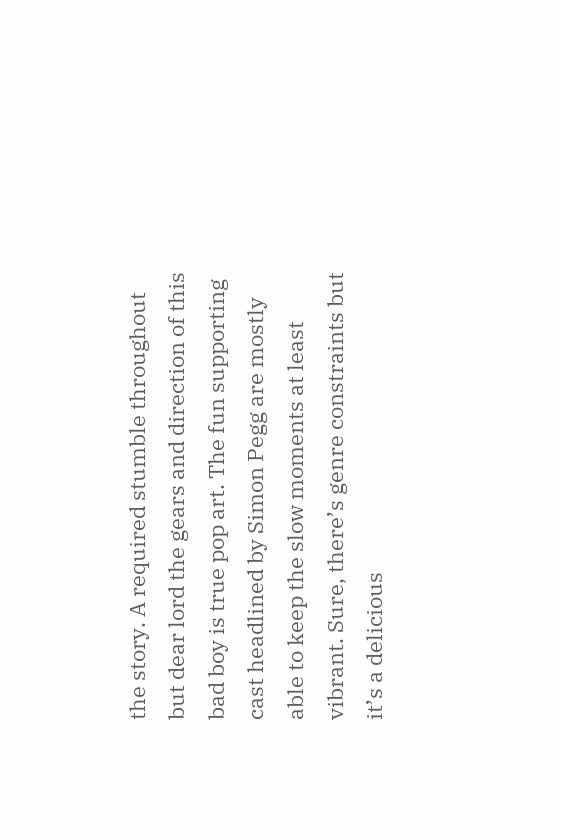the story. A required stumble throughout but dear lord the gears and direction of this bad boy is true pop art. The fun supporting cast headlined by Simon Pegg are mostly able to keep the slow moments at least vibrant. Sure, there’s genre constraints but it’s a delicious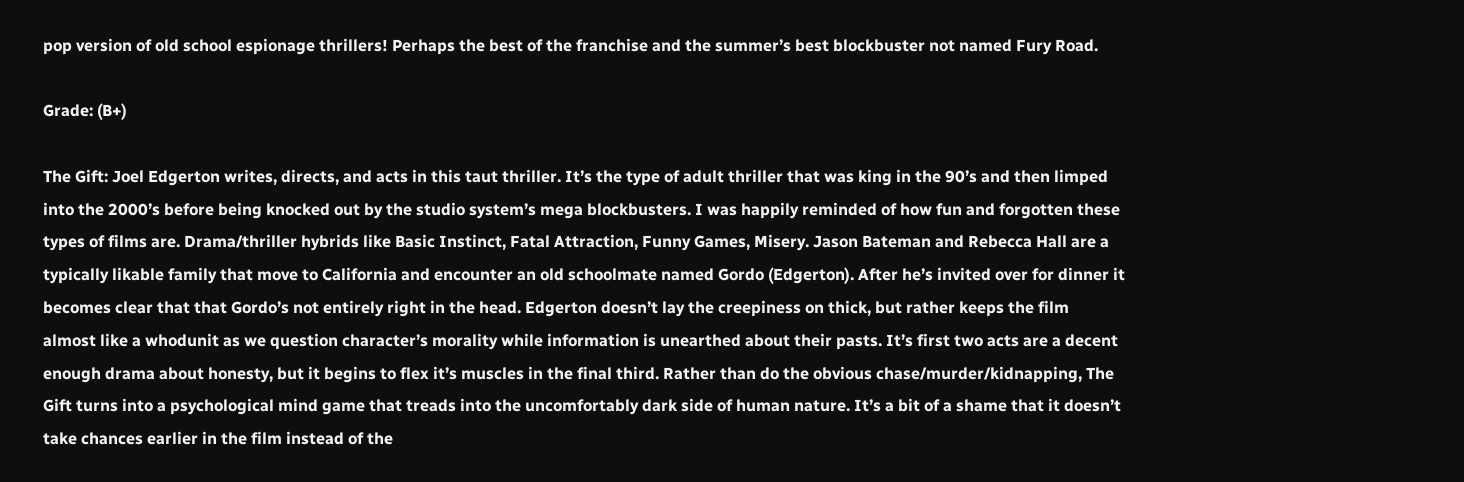pop version of old school espionage thrillers! Perhaps the best of the franchise and the summer’s best blockbuster not named Fury Road.

Grade: (B+)

The Gift: Joel Edgerton writes, directs, and acts in this taut thriller. It’s the type of adult thriller that was king in the 90’s and then limped into the 2000’s before being knocked out by the studio system’s mega blockbusters. I was happily reminded of how fun and forgotten these types of films are. Drama/thriller hybrids like Basic Instinct, Fatal Attraction, Funny Games, Misery. Jason Bateman and Rebecca Hall are a typically likable family that move to California and encounter an old schoolmate named Gordo (Edgerton). After he’s invited over for dinner it becomes clear that that Gordo’s not entirely right in the head. Edgerton doesn’t lay the creepiness on thick, but rather keeps the film almost like a whodunit as we question character’s morality while information is unearthed about their pasts. It’s first two acts are a decent enough drama about honesty, but it begins to flex it’s muscles in the final third. Rather than do the obvious chase/murder/kidnapping, The Gift turns into a psychological mind game that treads into the uncomfortably dark side of human nature. It’s a bit of a shame that it doesn’t take chances earlier in the film instead of the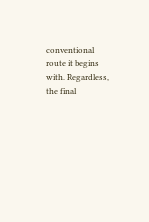conventional route it begins with. Regardless, the final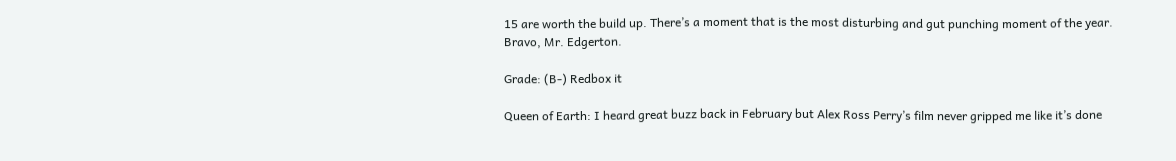15 are worth the build up. There’s a moment that is the most disturbing and gut punching moment of the year. Bravo, Mr. Edgerton.

Grade: (B-) Redbox it

Queen of Earth: I heard great buzz back in February but Alex Ross Perry’s film never gripped me like it’s done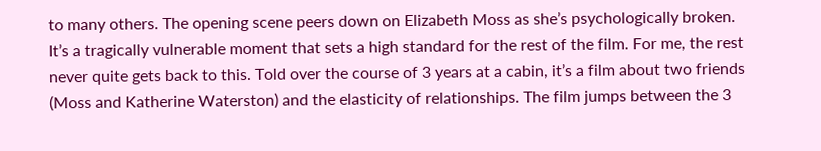to many others. The opening scene peers down on Elizabeth Moss as she’s psychologically broken. It’s a tragically vulnerable moment that sets a high standard for the rest of the film. For me, the rest never quite gets back to this. Told over the course of 3 years at a cabin, it’s a film about two friends (Moss and Katherine Waterston) and the elasticity of relationships. The film jumps between the 3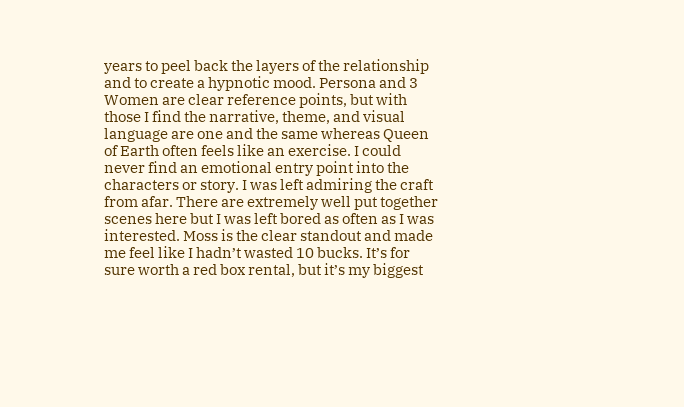years to peel back the layers of the relationship and to create a hypnotic mood. Persona and 3 Women are clear reference points, but with those I find the narrative, theme, and visual language are one and the same whereas Queen of Earth often feels like an exercise. I could never find an emotional entry point into the characters or story. I was left admiring the craft from afar. There are extremely well put together scenes here but I was left bored as often as I was interested. Moss is the clear standout and made me feel like I hadn’t wasted 10 bucks. It’s for sure worth a red box rental, but it’s my biggest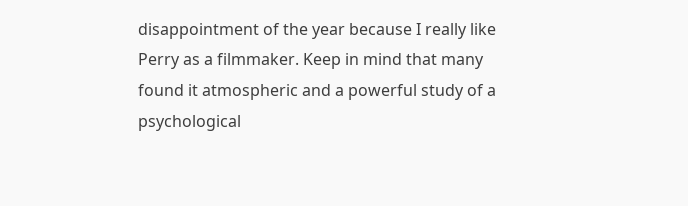disappointment of the year because I really like Perry as a filmmaker. Keep in mind that many found it atmospheric and a powerful study of a psychological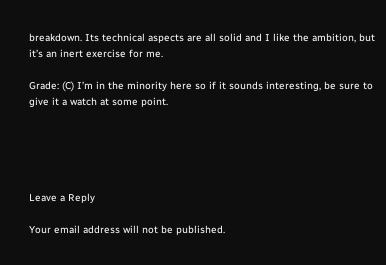breakdown. Its technical aspects are all solid and I like the ambition, but it’s an inert exercise for me.

Grade: (C) I’m in the minority here so if it sounds interesting, be sure to give it a watch at some point.





Leave a Reply

Your email address will not be published.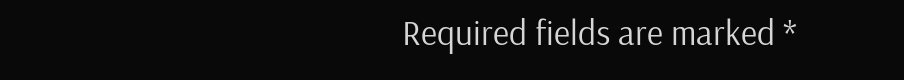Required fields are marked *